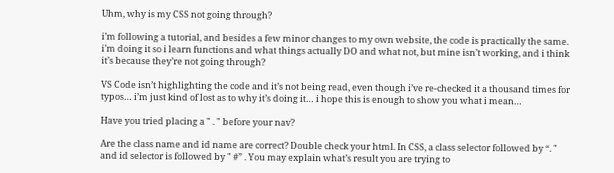Uhm, why is my CSS not going through?

i’m following a tutorial, and besides a few minor changes to my own website, the code is practically the same. i’m doing it so i learn functions and what things actually DO and what not, but mine isn’t working, and i think it’s because they’re not going through?

VS Code isn’t highlighting the code and it’s not being read, even though i’ve re-checked it a thousand times for typos… i’m just kind of lost as to why it’s doing it… i hope this is enough to show you what i mean…

Have you tried placing a " . " before your nav?

Are the class name and id name are correct? Double check your html. In CSS, a class selector followed by “. " and id selector is followed by " #” . You may explain what’s result you are trying to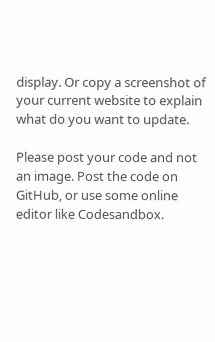display. Or copy a screenshot of your current website to explain what do you want to update.

Please post your code and not an image. Post the code on GitHub, or use some online editor like Codesandbox.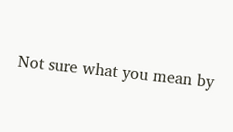Not sure what you mean by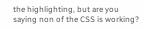the highlighting, but are you saying non of the CSS is working?